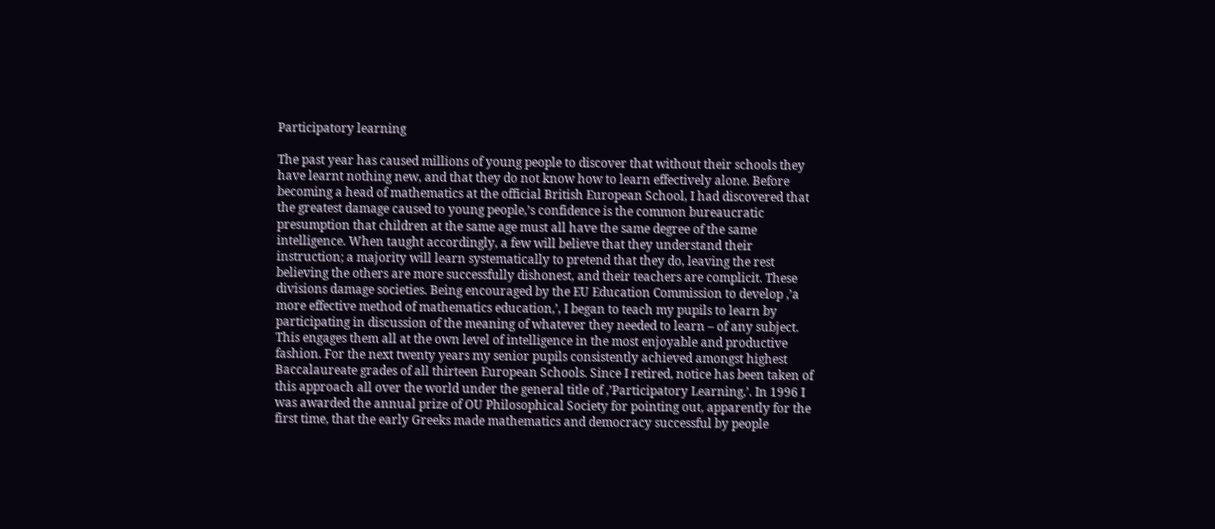Participatory learning

The past year has caused millions of young people to discover that without their schools they have learnt nothing new, and that they do not know how to learn effectively alone. Before becoming a head of mathematics at the official British European School, I had discovered that the greatest damage caused to young people‚’s confidence is the common bureaucratic presumption that children at the same age must all have the same degree of the same intelligence. When taught accordingly, a few will believe that they understand their instruction; a majority will learn systematically to pretend that they do, leaving the rest believing the others are more successfully dishonest, and their teachers are complicit. These divisions damage societies. Being encouraged by the EU Education Commission to develop ‚’a more effective method of mathematics education‚’, I began to teach my pupils to learn by participating in discussion of the meaning of whatever they needed to learn – of any subject. This engages them all at the own level of intelligence in the most enjoyable and productive fashion. For the next twenty years my senior pupils consistently achieved amongst highest Baccalaureate grades of all thirteen European Schools. Since I retired, notice has been taken of this approach all over the world under the general title of ‚’Participatory Learning‚’. In 1996 I was awarded the annual prize of OU Philosophical Society for pointing out, apparently for the first time, that the early Greeks made mathematics and democracy successful by people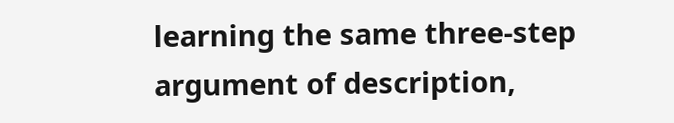learning the same three-step argument of description,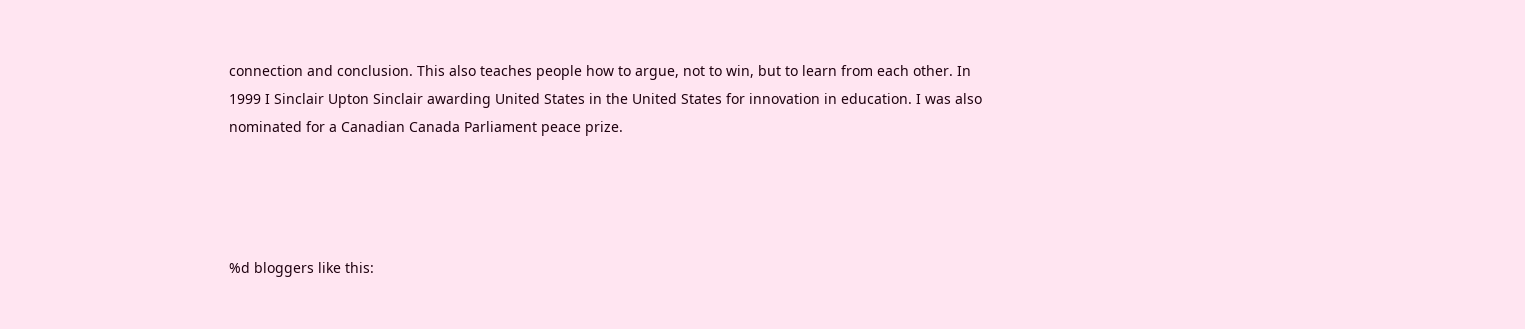connection and conclusion. This also teaches people how to argue, not to win, but to learn from each other. In 1999 I Sinclair Upton Sinclair awarding United States in the United States for innovation in education. I was also nominated for a Canadian Canada Parliament peace prize.




%d bloggers like this: